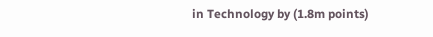in Technology by (1.8m points)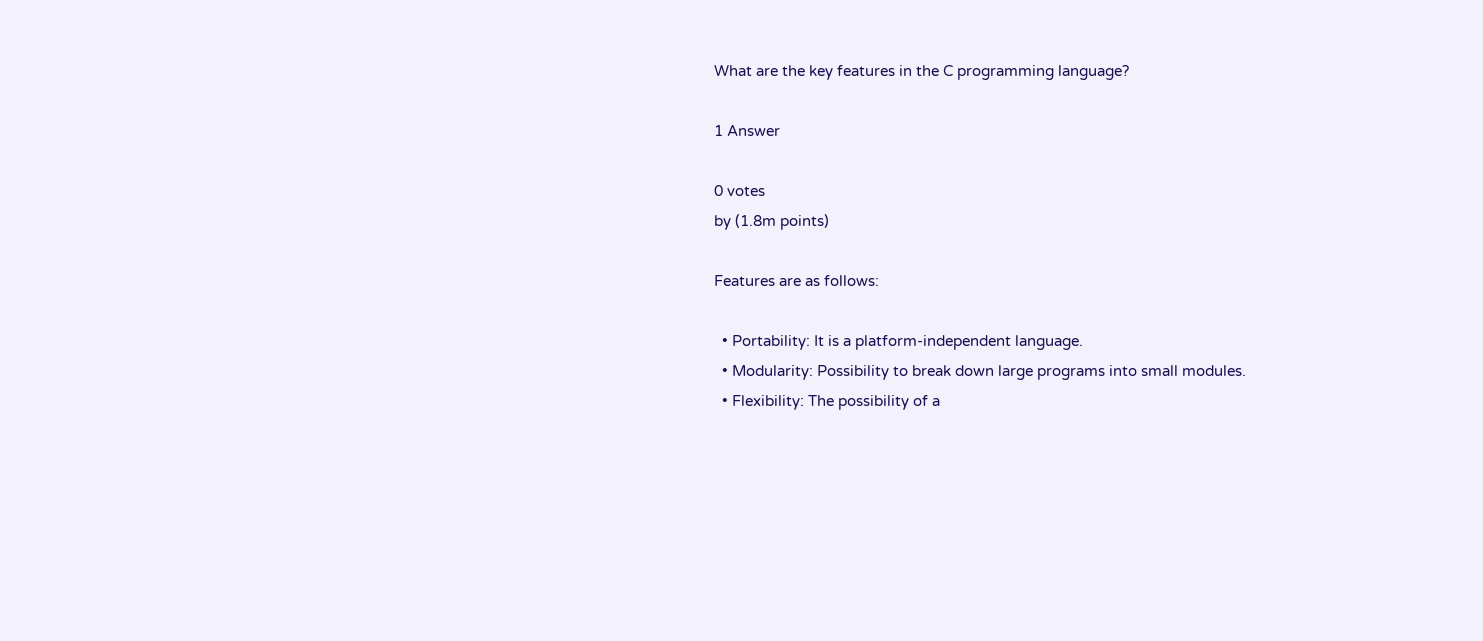What are the key features in the C programming language?

1 Answer

0 votes
by (1.8m points)

Features are as follows:

  • Portability: It is a platform-independent language.
  • Modularity: Possibility to break down large programs into small modules.
  • Flexibility: The possibility of a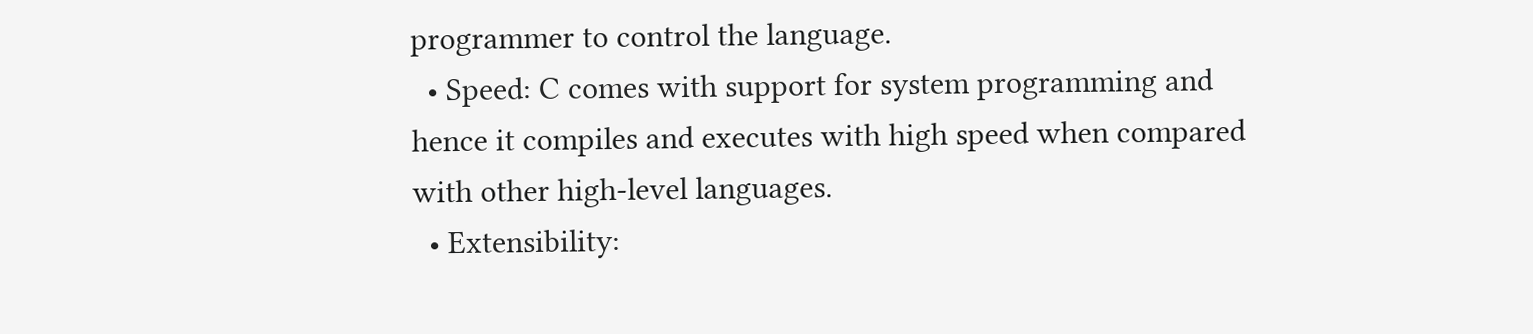programmer to control the language.
  • Speed: C comes with support for system programming and hence it compiles and executes with high speed when compared with other high-level languages.
  • Extensibility: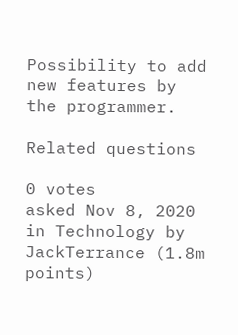Possibility to add new features by the programmer.

Related questions

0 votes
asked Nov 8, 2020 in Technology by JackTerrance (1.8m points)